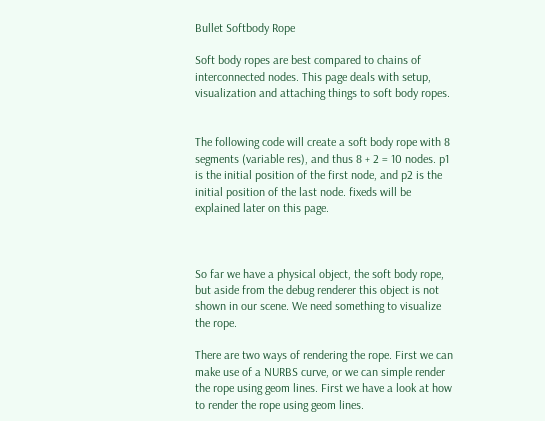Bullet Softbody Rope

Soft body ropes are best compared to chains of interconnected nodes. This page deals with setup, visualization and attaching things to soft body ropes.


The following code will create a soft body rope with 8 segments (variable res), and thus 8 + 2 = 10 nodes. p1 is the initial position of the first node, and p2 is the initial position of the last node. fixeds will be explained later on this page.



So far we have a physical object, the soft body rope, but aside from the debug renderer this object is not shown in our scene. We need something to visualize the rope.

There are two ways of rendering the rope. First we can make use of a NURBS curve, or we can simple render the rope using geom lines. First we have a look at how to render the rope using geom lines.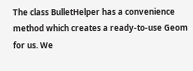The class BulletHelper has a convenience method which creates a ready-to-use Geom for us. We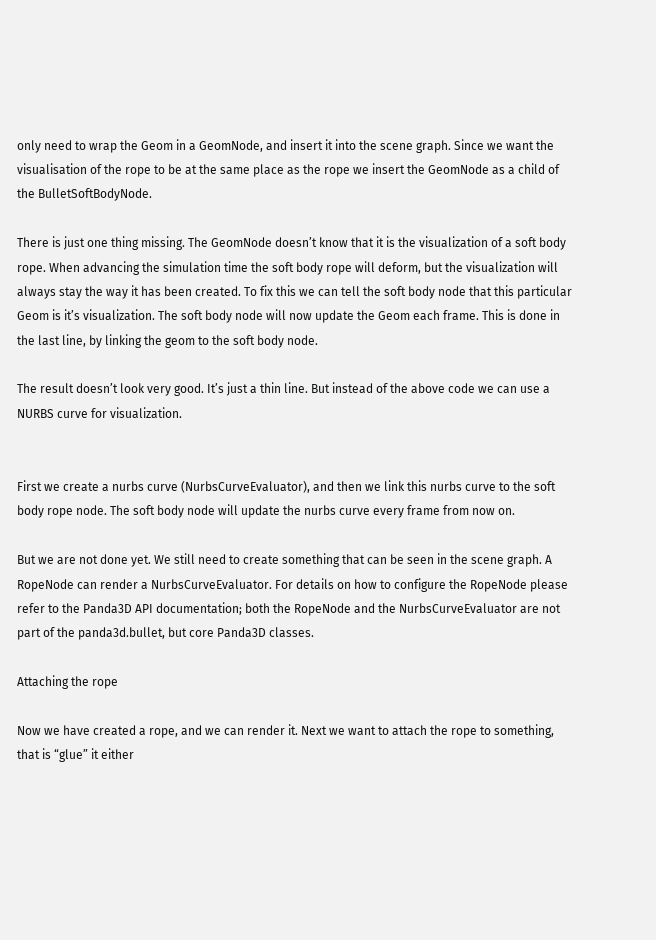only need to wrap the Geom in a GeomNode, and insert it into the scene graph. Since we want the visualisation of the rope to be at the same place as the rope we insert the GeomNode as a child of the BulletSoftBodyNode.

There is just one thing missing. The GeomNode doesn’t know that it is the visualization of a soft body rope. When advancing the simulation time the soft body rope will deform, but the visualization will always stay the way it has been created. To fix this we can tell the soft body node that this particular Geom is it’s visualization. The soft body node will now update the Geom each frame. This is done in the last line, by linking the geom to the soft body node.

The result doesn’t look very good. It’s just a thin line. But instead of the above code we can use a NURBS curve for visualization.


First we create a nurbs curve (NurbsCurveEvaluator), and then we link this nurbs curve to the soft body rope node. The soft body node will update the nurbs curve every frame from now on.

But we are not done yet. We still need to create something that can be seen in the scene graph. A RopeNode can render a NurbsCurveEvaluator. For details on how to configure the RopeNode please refer to the Panda3D API documentation; both the RopeNode and the NurbsCurveEvaluator are not part of the panda3d.bullet, but core Panda3D classes.

Attaching the rope

Now we have created a rope, and we can render it. Next we want to attach the rope to something, that is “glue” it either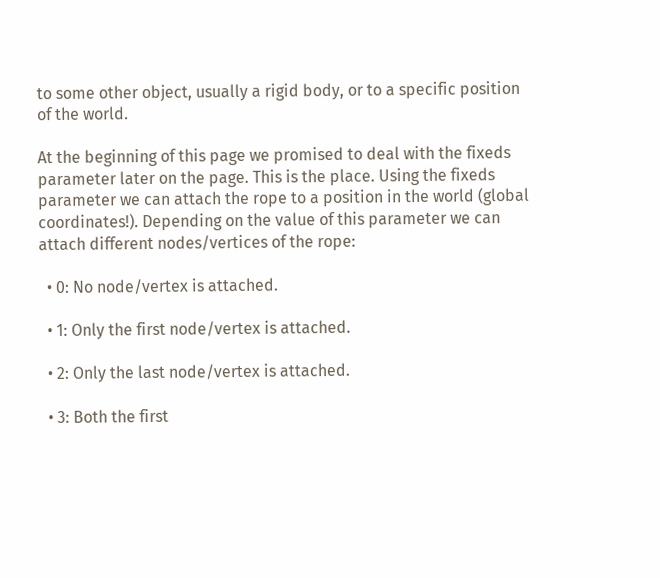to some other object, usually a rigid body, or to a specific position of the world.

At the beginning of this page we promised to deal with the fixeds parameter later on the page. This is the place. Using the fixeds parameter we can attach the rope to a position in the world (global coordinates!). Depending on the value of this parameter we can attach different nodes/vertices of the rope:

  • 0: No node/vertex is attached.

  • 1: Only the first node/vertex is attached.

  • 2: Only the last node/vertex is attached.

  • 3: Both the first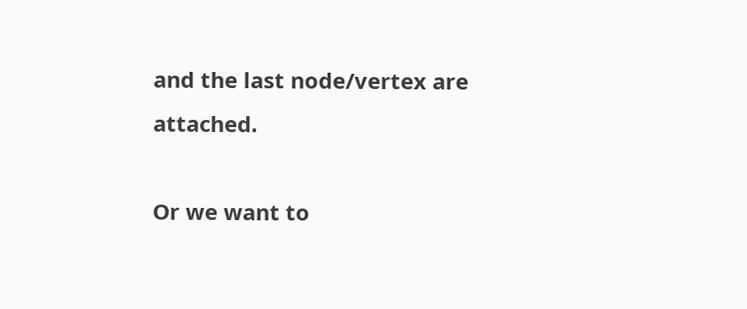and the last node/vertex are attached.

Or we want to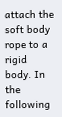attach the soft body rope to a rigid body. In the following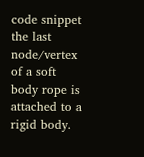code snippet the last node/vertex of a soft body rope is attached to a rigid body.